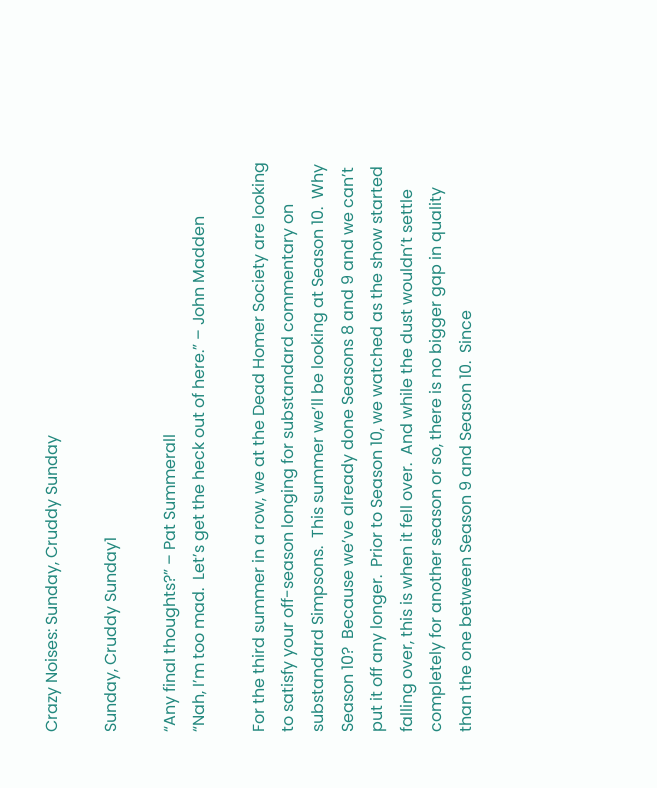Crazy Noises: Sunday, Cruddy Sunday

Sunday, Cruddy Sunday1

“Any final thoughts?” – Pat Summerall
“Nah, I’m too mad.  Let’s get the heck out of here.” – John Madden

For the third summer in a row, we at the Dead Homer Society are looking to satisfy your off-season longing for substandard commentary on substandard Simpsons.  This summer we’ll be looking at Season 10.  Why Season 10?  Because we’ve already done Seasons 8 and 9 and we can’t put it off any longer.  Prior to Season 10, we watched as the show started falling over, this is when it fell over.  And while the dust wouldn’t settle completely for another season or so, there is no bigger gap in quality than the one between Season 9 and Season 10.  Since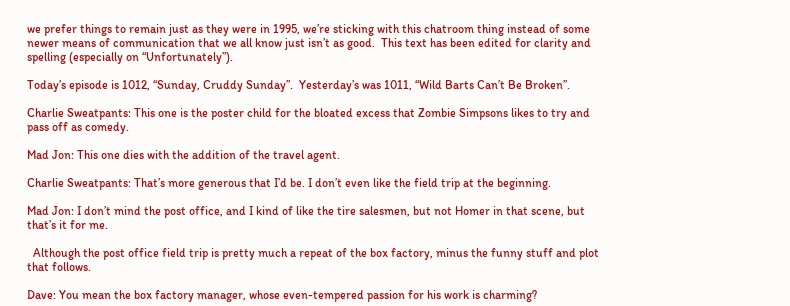we prefer things to remain just as they were in 1995, we’re sticking with this chatroom thing instead of some newer means of communication that we all know just isn’t as good.  This text has been edited for clarity and spelling (especially on “Unfortunately”).

Today’s episode is 1012, “Sunday, Cruddy Sunday”.  Yesterday’s was 1011, “Wild Barts Can’t Be Broken”.

Charlie Sweatpants: This one is the poster child for the bloated excess that Zombie Simpsons likes to try and pass off as comedy.

Mad Jon: This one dies with the addition of the travel agent.

Charlie Sweatpants: That’s more generous that I’d be. I don’t even like the field trip at the beginning.

Mad Jon: I don’t mind the post office, and I kind of like the tire salesmen, but not Homer in that scene, but that’s it for me.

  Although the post office field trip is pretty much a repeat of the box factory, minus the funny stuff and plot that follows.

Dave: You mean the box factory manager, whose even-tempered passion for his work is charming?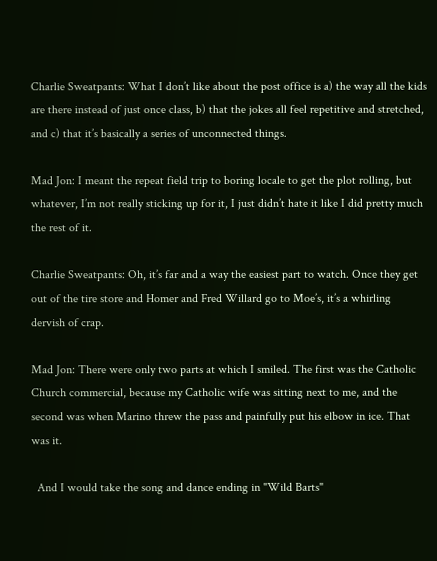Charlie Sweatpants: What I don’t like about the post office is a) the way all the kids are there instead of just once class, b) that the jokes all feel repetitive and stretched, and c) that it’s basically a series of unconnected things.

Mad Jon: I meant the repeat field trip to boring locale to get the plot rolling, but whatever, I’m not really sticking up for it, I just didn’t hate it like I did pretty much the rest of it.

Charlie Sweatpants: Oh, it’s far and a way the easiest part to watch. Once they get out of the tire store and Homer and Fred Willard go to Moe’s, it’s a whirling dervish of crap.

Mad Jon: There were only two parts at which I smiled. The first was the Catholic Church commercial, because my Catholic wife was sitting next to me, and the second was when Marino threw the pass and painfully put his elbow in ice. That was it.

  And I would take the song and dance ending in "Wild Barts"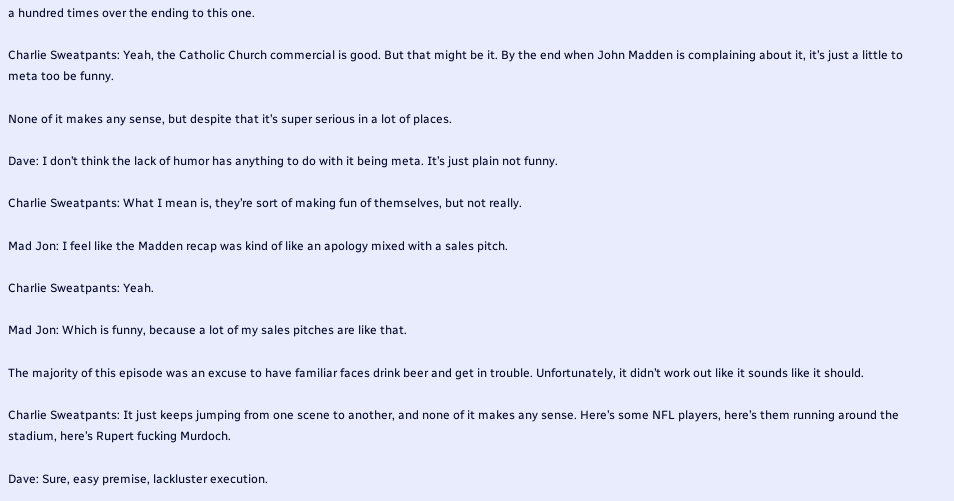a hundred times over the ending to this one.

Charlie Sweatpants: Yeah, the Catholic Church commercial is good. But that might be it. By the end when John Madden is complaining about it, it’s just a little to meta too be funny.

None of it makes any sense, but despite that it’s super serious in a lot of places.

Dave: I don’t think the lack of humor has anything to do with it being meta. It’s just plain not funny.

Charlie Sweatpants: What I mean is, they’re sort of making fun of themselves, but not really.

Mad Jon: I feel like the Madden recap was kind of like an apology mixed with a sales pitch.

Charlie Sweatpants: Yeah.

Mad Jon: Which is funny, because a lot of my sales pitches are like that.

The majority of this episode was an excuse to have familiar faces drink beer and get in trouble. Unfortunately, it didn’t work out like it sounds like it should.

Charlie Sweatpants: It just keeps jumping from one scene to another, and none of it makes any sense. Here’s some NFL players, here’s them running around the stadium, here’s Rupert fucking Murdoch.

Dave: Sure, easy premise, lackluster execution.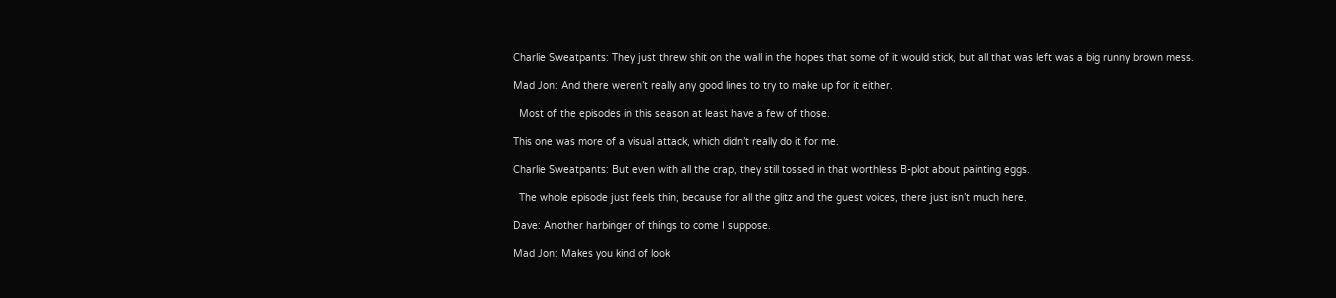Charlie Sweatpants: They just threw shit on the wall in the hopes that some of it would stick, but all that was left was a big runny brown mess.

Mad Jon: And there weren’t really any good lines to try to make up for it either.

  Most of the episodes in this season at least have a few of those.

This one was more of a visual attack, which didn’t really do it for me.

Charlie Sweatpants: But even with all the crap, they still tossed in that worthless B-plot about painting eggs.

  The whole episode just feels thin, because for all the glitz and the guest voices, there just isn’t much here.

Dave: Another harbinger of things to come I suppose.

Mad Jon: Makes you kind of look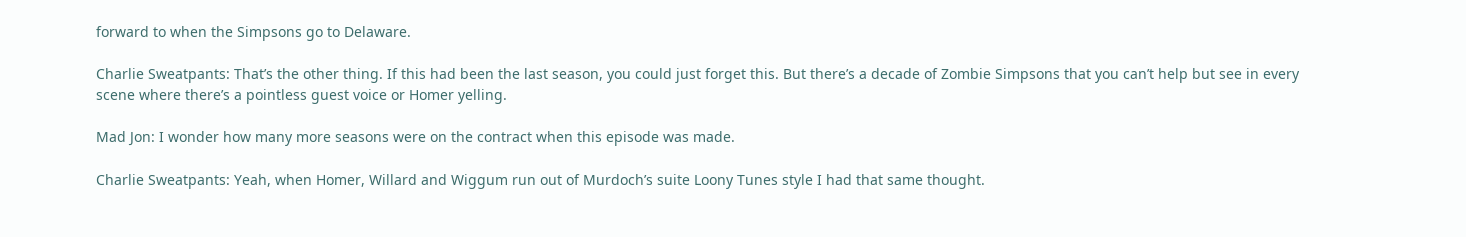forward to when the Simpsons go to Delaware.

Charlie Sweatpants: That’s the other thing. If this had been the last season, you could just forget this. But there’s a decade of Zombie Simpsons that you can’t help but see in every scene where there’s a pointless guest voice or Homer yelling.

Mad Jon: I wonder how many more seasons were on the contract when this episode was made.

Charlie Sweatpants: Yeah, when Homer, Willard and Wiggum run out of Murdoch’s suite Loony Tunes style I had that same thought.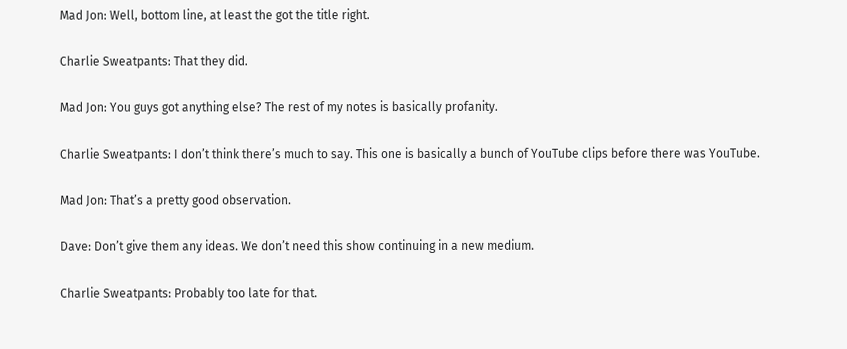Mad Jon: Well, bottom line, at least the got the title right.

Charlie Sweatpants: That they did.

Mad Jon: You guys got anything else? The rest of my notes is basically profanity.

Charlie Sweatpants: I don’t think there’s much to say. This one is basically a bunch of YouTube clips before there was YouTube.

Mad Jon: That’s a pretty good observation.

Dave: Don’t give them any ideas. We don’t need this show continuing in a new medium.

Charlie Sweatpants: Probably too late for that.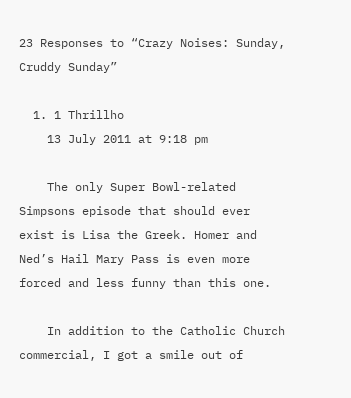23 Responses to “Crazy Noises: Sunday, Cruddy Sunday”

  1. 1 Thrillho
    13 July 2011 at 9:18 pm

    The only Super Bowl-related Simpsons episode that should ever exist is Lisa the Greek. Homer and Ned’s Hail Mary Pass is even more forced and less funny than this one.

    In addition to the Catholic Church commercial, I got a smile out of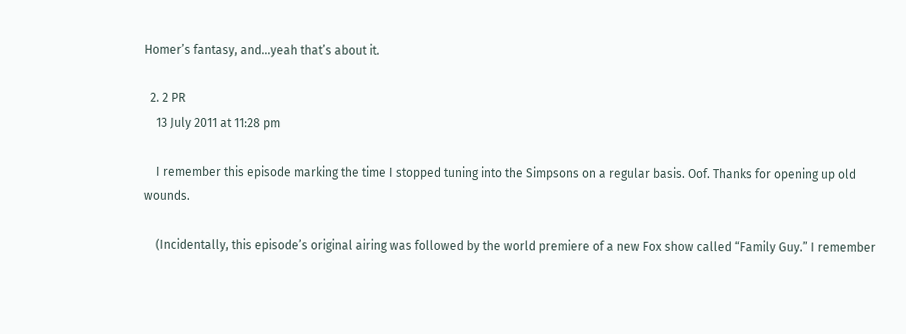Homer’s fantasy, and…yeah that’s about it.

  2. 2 PR
    13 July 2011 at 11:28 pm

    I remember this episode marking the time I stopped tuning into the Simpsons on a regular basis. Oof. Thanks for opening up old wounds.

    (Incidentally, this episode’s original airing was followed by the world premiere of a new Fox show called “Family Guy.” I remember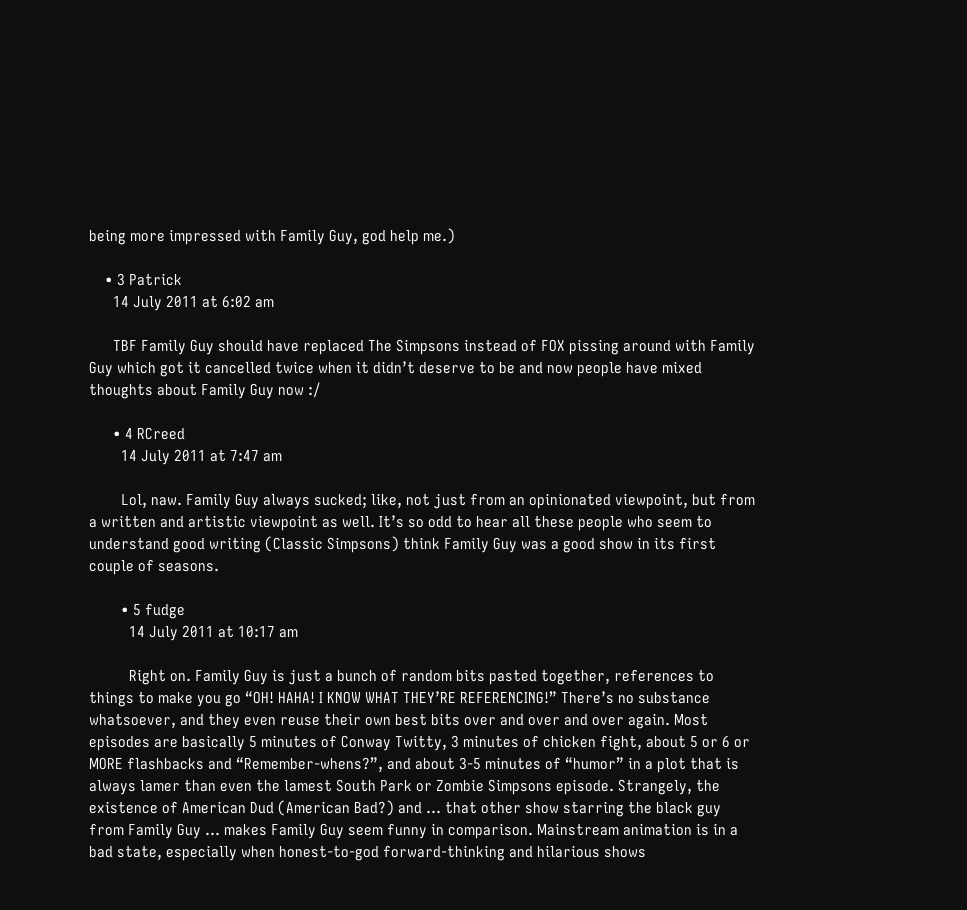being more impressed with Family Guy, god help me.)

    • 3 Patrick
      14 July 2011 at 6:02 am

      TBF Family Guy should have replaced The Simpsons instead of FOX pissing around with Family Guy which got it cancelled twice when it didn’t deserve to be and now people have mixed thoughts about Family Guy now :/

      • 4 RCreed
        14 July 2011 at 7:47 am

        Lol, naw. Family Guy always sucked; like, not just from an opinionated viewpoint, but from a written and artistic viewpoint as well. It’s so odd to hear all these people who seem to understand good writing (Classic Simpsons) think Family Guy was a good show in its first couple of seasons.

        • 5 fudge
          14 July 2011 at 10:17 am

          Right on. Family Guy is just a bunch of random bits pasted together, references to things to make you go “OH! HAHA! I KNOW WHAT THEY’RE REFERENCING!” There’s no substance whatsoever, and they even reuse their own best bits over and over and over again. Most episodes are basically 5 minutes of Conway Twitty, 3 minutes of chicken fight, about 5 or 6 or MORE flashbacks and “Remember-whens?”, and about 3-5 minutes of “humor” in a plot that is always lamer than even the lamest South Park or Zombie Simpsons episode. Strangely, the existence of American Dud (American Bad?) and … that other show starring the black guy from Family Guy … makes Family Guy seem funny in comparison. Mainstream animation is in a bad state, especially when honest-to-god forward-thinking and hilarious shows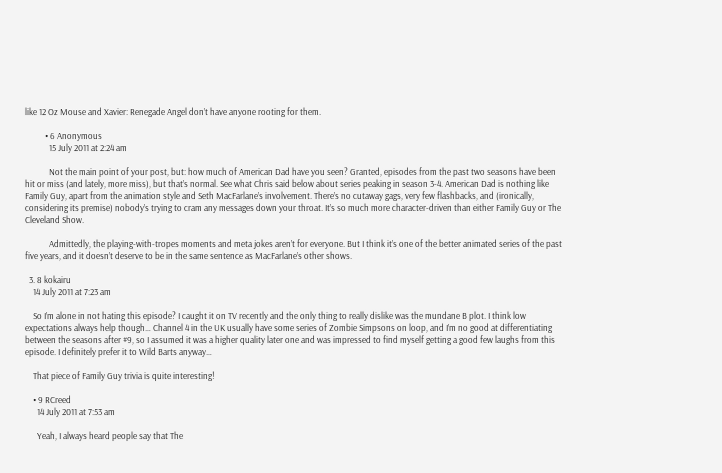like 12 Oz Mouse and Xavier: Renegade Angel don’t have anyone rooting for them.

          • 6 Anonymous
            15 July 2011 at 2:24 am

            Not the main point of your post, but: how much of American Dad have you seen? Granted, episodes from the past two seasons have been hit or miss (and lately, more miss), but that’s normal. See what Chris said below about series peaking in season 3-4. American Dad is nothing like Family Guy, apart from the animation style and Seth MacFarlane’s involvement. There’s no cutaway gags, very few flashbacks, and (ironically, considering its premise) nobody’s trying to cram any messages down your throat. It’s so much more character-driven than either Family Guy or The Cleveland Show.

            Admittedly, the playing-with-tropes moments and meta jokes aren’t for everyone. But I think it’s one of the better animated series of the past five years, and it doesn’t deserve to be in the same sentence as MacFarlane’s other shows.

  3. 8 kokairu
    14 July 2011 at 7:23 am

    So I’m alone in not hating this episode? I caught it on TV recently and the only thing to really dislike was the mundane B plot. I think low expectations always help though… Channel 4 in the UK usually have some series of Zombie Simpsons on loop, and I’m no good at differentiating between the seasons after #9, so I assumed it was a higher quality later one and was impressed to find myself getting a good few laughs from this episode. I definitely prefer it to Wild Barts anyway…

    That piece of Family Guy trivia is quite interesting!

    • 9 RCreed
      14 July 2011 at 7:53 am

      Yeah, I always heard people say that The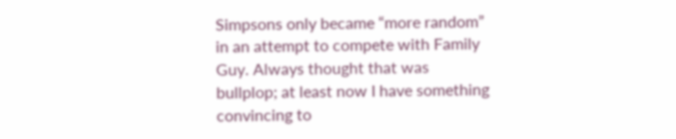Simpsons only became “more random” in an attempt to compete with Family Guy. Always thought that was bullplop; at least now I have something convincing to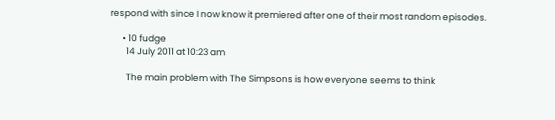respond with since I now know it premiered after one of their most random episodes.

      • 10 fudge
        14 July 2011 at 10:23 am

        The main problem with The Simpsons is how everyone seems to think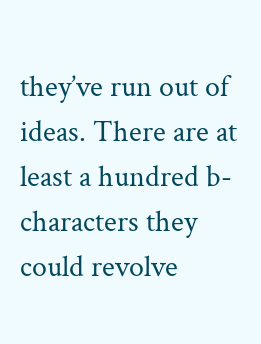they’ve run out of ideas. There are at least a hundred b-characters they could revolve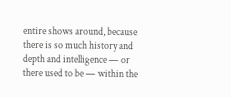entire shows around, because there is so much history and depth and intelligence — or there used to be — within the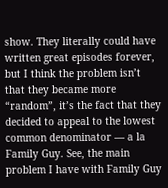show. They literally could have written great episodes forever, but I think the problem isn’t that they became more “random”, it’s the fact that they decided to appeal to the lowest common denominator — a la Family Guy. See, the main problem I have with Family Guy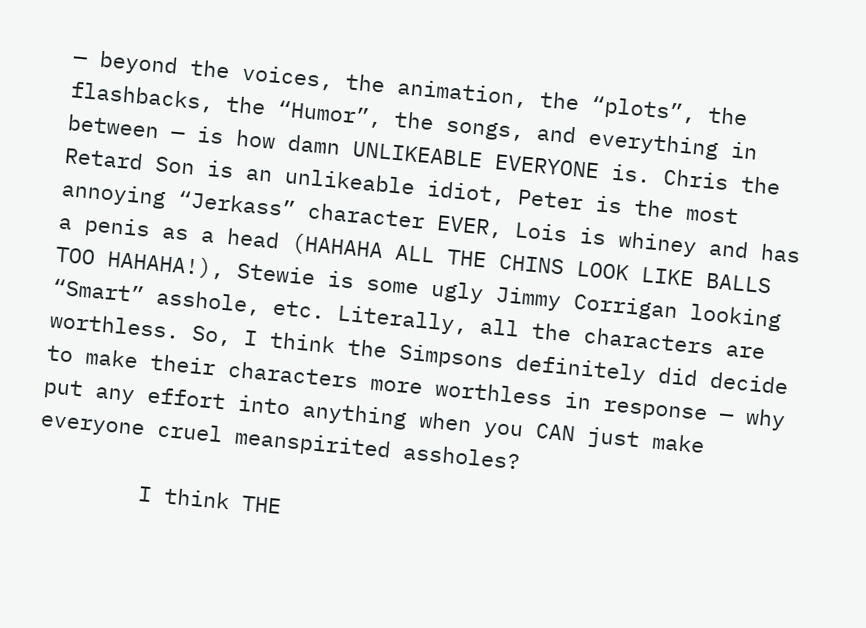— beyond the voices, the animation, the “plots”, the flashbacks, the “Humor”, the songs, and everything in between — is how damn UNLIKEABLE EVERYONE is. Chris the Retard Son is an unlikeable idiot, Peter is the most annoying “Jerkass” character EVER, Lois is whiney and has a penis as a head (HAHAHA ALL THE CHINS LOOK LIKE BALLS TOO HAHAHA!), Stewie is some ugly Jimmy Corrigan looking “Smart” asshole, etc. Literally, all the characters are worthless. So, I think the Simpsons definitely did decide to make their characters more worthless in response — why put any effort into anything when you CAN just make everyone cruel meanspirited assholes?

        I think THE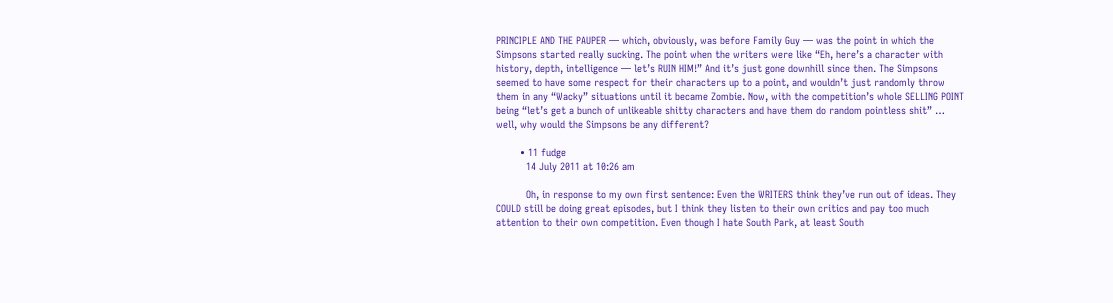PRINCIPLE AND THE PAUPER — which, obviously, was before Family Guy — was the point in which the Simpsons started really sucking. The point when the writers were like “Eh, here’s a character with history, depth, intelligence — let’s RUIN HIM!” And it’s just gone downhill since then. The Simpsons seemed to have some respect for their characters up to a point, and wouldn’t just randomly throw them in any “Wacky” situations until it became Zombie. Now, with the competition’s whole SELLING POINT being “let’s get a bunch of unlikeable shitty characters and have them do random pointless shit” … well, why would the Simpsons be any different?

        • 11 fudge
          14 July 2011 at 10:26 am

          Oh, in response to my own first sentence: Even the WRITERS think they’ve run out of ideas. They COULD still be doing great episodes, but I think they listen to their own critics and pay too much attention to their own competition. Even though I hate South Park, at least South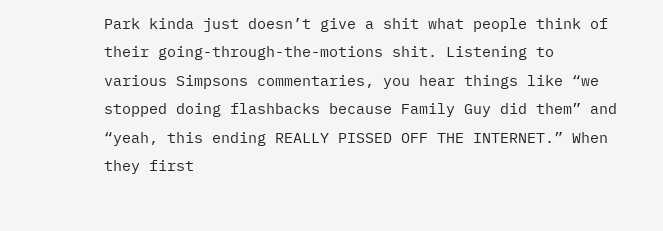Park kinda just doesn’t give a shit what people think of their going-through-the-motions shit. Listening to various Simpsons commentaries, you hear things like “we stopped doing flashbacks because Family Guy did them” and “yeah, this ending REALLY PISSED OFF THE INTERNET.” When they first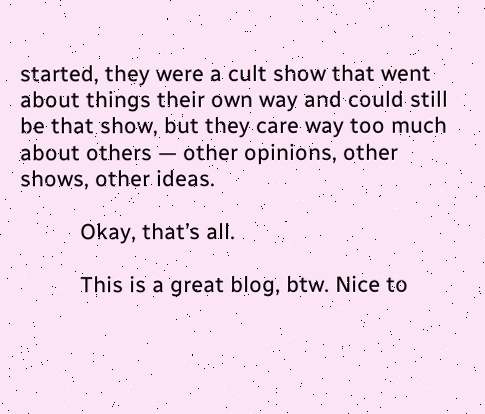started, they were a cult show that went about things their own way and could still be that show, but they care way too much about others — other opinions, other shows, other ideas.

          Okay, that’s all.

          This is a great blog, btw. Nice to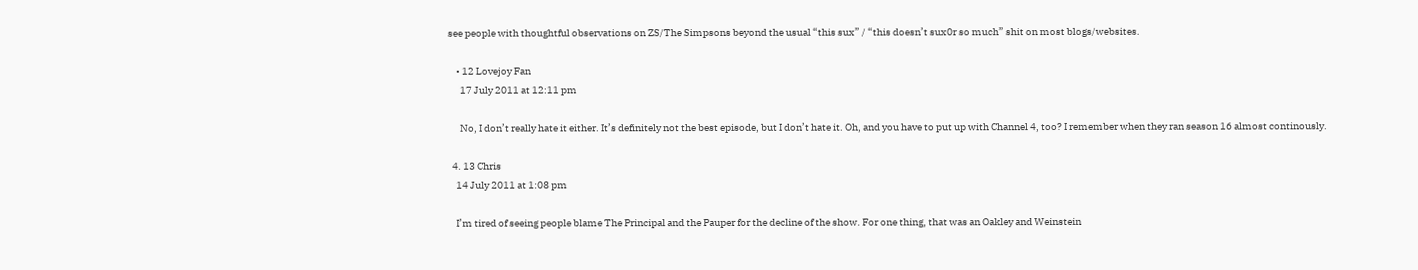see people with thoughtful observations on ZS/The Simpsons beyond the usual “this sux” / “this doesn’t sux0r so much” shit on most blogs/websites.

    • 12 Lovejoy Fan
      17 July 2011 at 12:11 pm

      No, I don’t really hate it either. It’s definitely not the best episode, but I don’t hate it. Oh, and you have to put up with Channel 4, too? I remember when they ran season 16 almost continously.

  4. 13 Chris
    14 July 2011 at 1:08 pm

    I’m tired of seeing people blame The Principal and the Pauper for the decline of the show. For one thing, that was an Oakley and Weinstein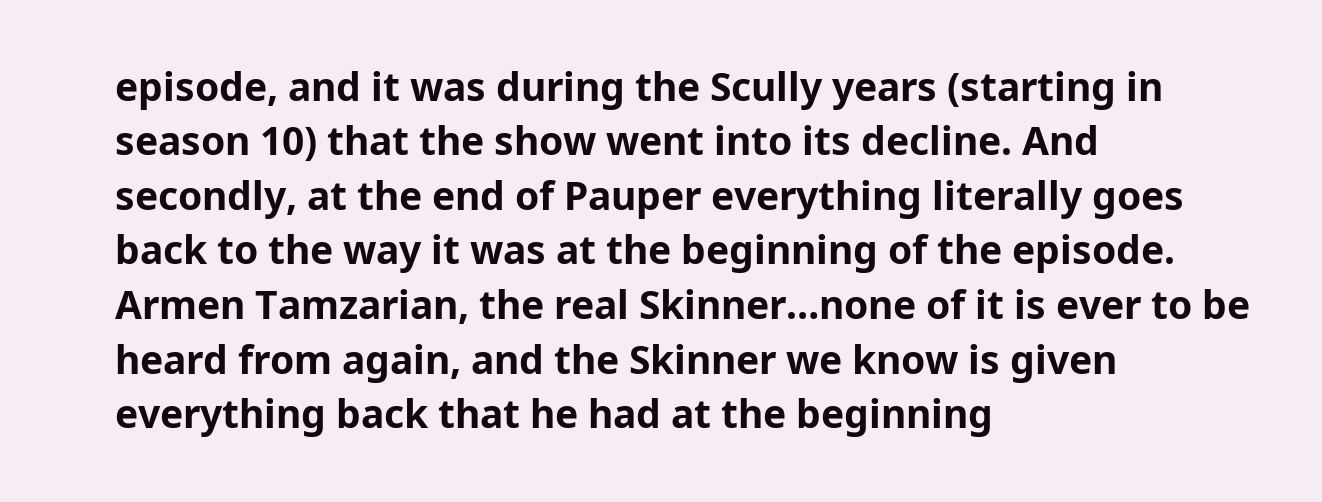episode, and it was during the Scully years (starting in season 10) that the show went into its decline. And secondly, at the end of Pauper everything literally goes back to the way it was at the beginning of the episode. Armen Tamzarian, the real Skinner…none of it is ever to be heard from again, and the Skinner we know is given everything back that he had at the beginning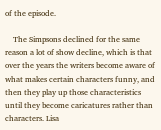of the episode.

    The Simpsons declined for the same reason a lot of show decline, which is that over the years the writers become aware of what makes certain characters funny, and then they play up those characteristics until they become caricatures rather than characters. Lisa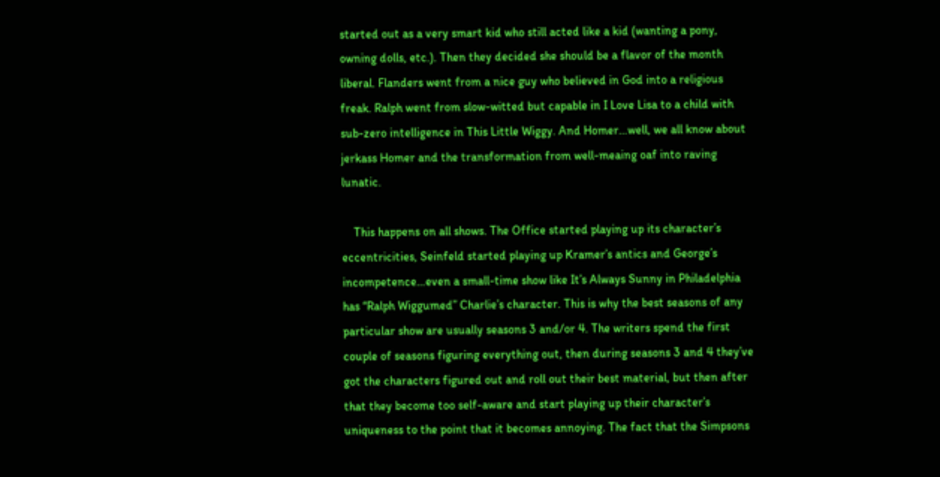started out as a very smart kid who still acted like a kid (wanting a pony, owning dolls, etc.). Then they decided she should be a flavor of the month liberal. Flanders went from a nice guy who believed in God into a religious freak. Ralph went from slow-witted but capable in I Love Lisa to a child with sub-zero intelligence in This Little Wiggy. And Homer…well, we all know about jerkass Homer and the transformation from well-meaing oaf into raving lunatic.

    This happens on all shows. The Office started playing up its character’s eccentricities, Seinfeld started playing up Kramer’s antics and George’s incompetence…even a small-time show like It’s Always Sunny in Philadelphia has “Ralph Wiggumed” Charlie’s character. This is why the best seasons of any particular show are usually seasons 3 and/or 4. The writers spend the first couple of seasons figuring everything out, then during seasons 3 and 4 they’ve got the characters figured out and roll out their best material, but then after that they become too self-aware and start playing up their character’s uniqueness to the point that it becomes annoying. The fact that the Simpsons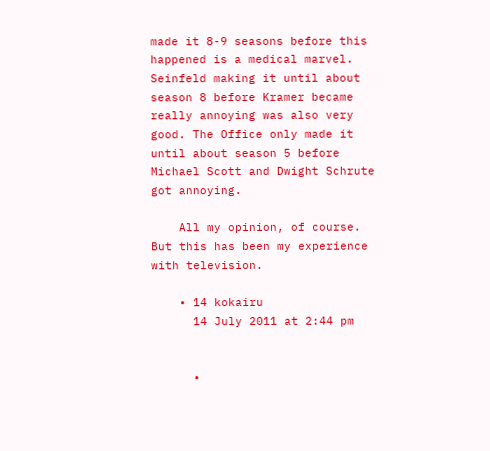made it 8-9 seasons before this happened is a medical marvel. Seinfeld making it until about season 8 before Kramer became really annoying was also very good. The Office only made it until about season 5 before Michael Scott and Dwight Schrute got annoying.

    All my opinion, of course. But this has been my experience with television.

    • 14 kokairu
      14 July 2011 at 2:44 pm


      •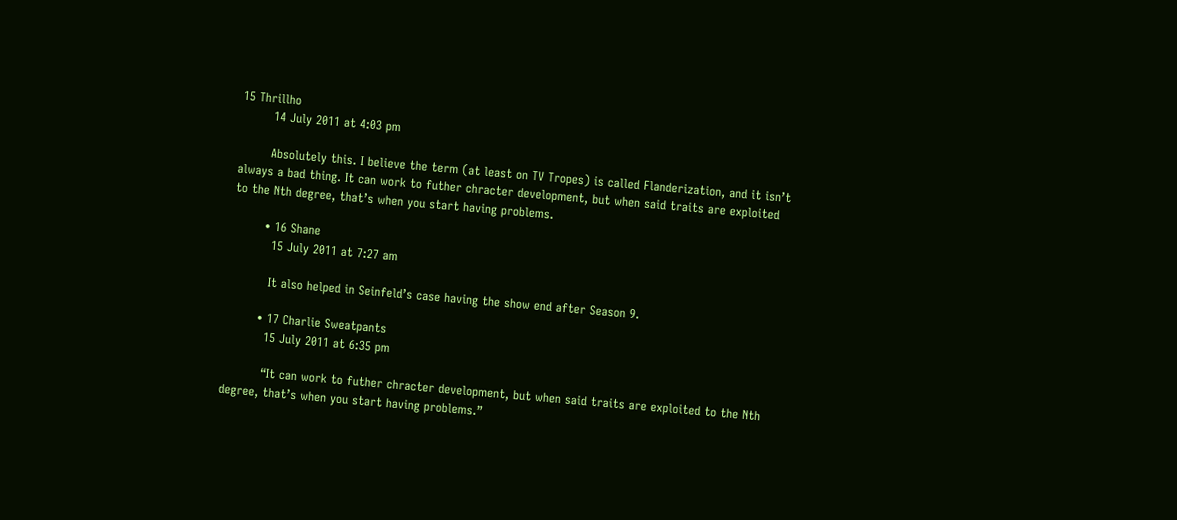15 Thrillho
        14 July 2011 at 4:03 pm

        Absolutely this. I believe the term (at least on TV Tropes) is called Flanderization, and it isn’t always a bad thing. It can work to futher chracter development, but when said traits are exploited to the Nth degree, that’s when you start having problems.

        • 16 Shane
          15 July 2011 at 7:27 am

          It also helped in Seinfeld’s case having the show end after Season 9.

        • 17 Charlie Sweatpants
          15 July 2011 at 6:35 pm

          “It can work to futher chracter development, but when said traits are exploited to the Nth degree, that’s when you start having problems.”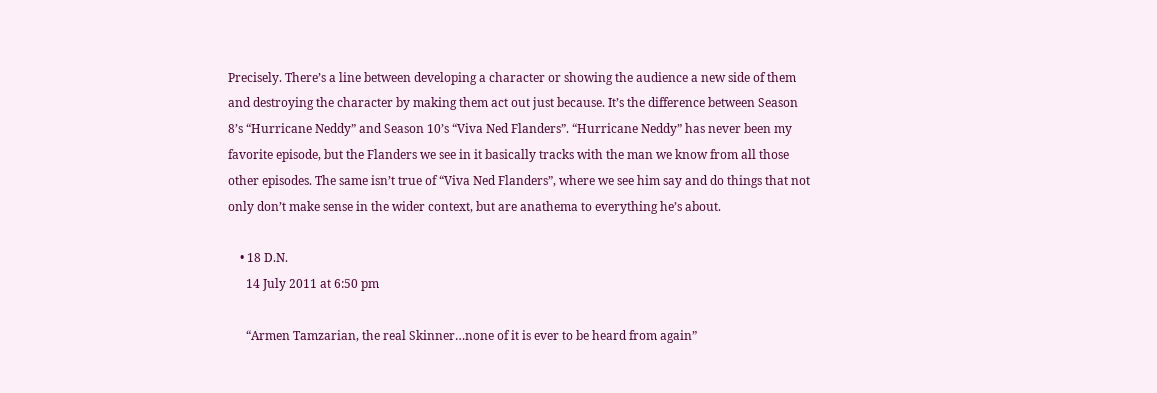Precisely. There’s a line between developing a character or showing the audience a new side of them and destroying the character by making them act out just because. It’s the difference between Season 8’s “Hurricane Neddy” and Season 10’s “Viva Ned Flanders”. “Hurricane Neddy” has never been my favorite episode, but the Flanders we see in it basically tracks with the man we know from all those other episodes. The same isn’t true of “Viva Ned Flanders”, where we see him say and do things that not only don’t make sense in the wider context, but are anathema to everything he’s about.

    • 18 D.N.
      14 July 2011 at 6:50 pm

      “Armen Tamzarian, the real Skinner…none of it is ever to be heard from again”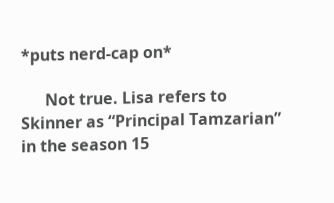*puts nerd-cap on*

      Not true. Lisa refers to Skinner as “Principal Tamzarian” in the season 15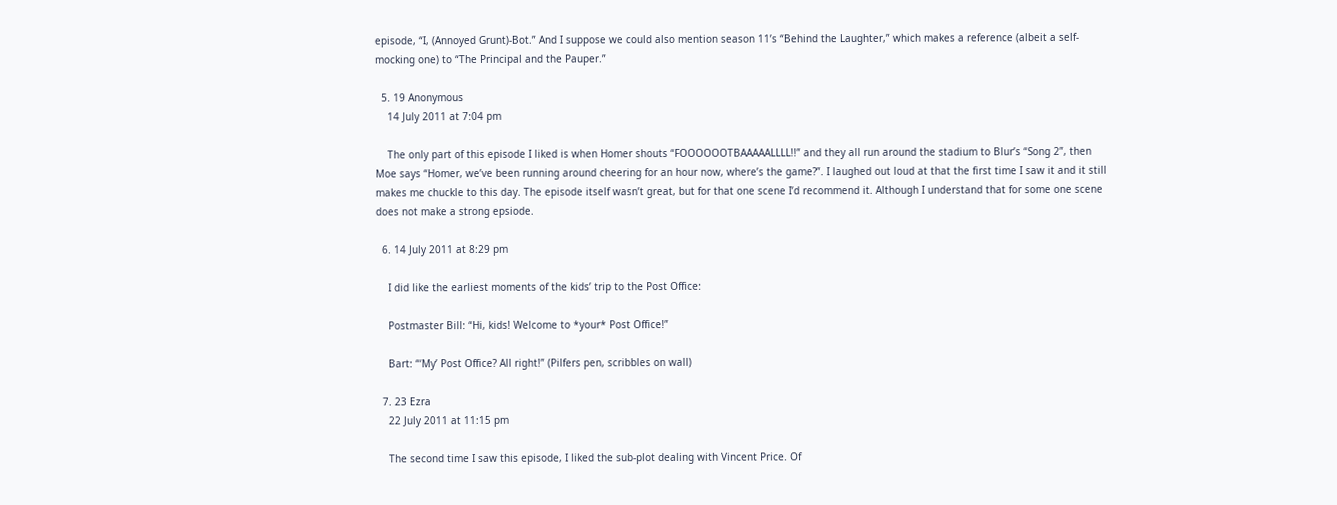episode, “I, (Annoyed Grunt)-Bot.” And I suppose we could also mention season 11’s “Behind the Laughter,” which makes a reference (albeit a self-mocking one) to “The Principal and the Pauper.”

  5. 19 Anonymous
    14 July 2011 at 7:04 pm

    The only part of this episode I liked is when Homer shouts “FOOOOOOTBAAAAALLLL!!” and they all run around the stadium to Blur’s “Song 2”, then Moe says “Homer, we’ve been running around cheering for an hour now, where’s the game?”. I laughed out loud at that the first time I saw it and it still makes me chuckle to this day. The episode itself wasn’t great, but for that one scene I’d recommend it. Although I understand that for some one scene does not make a strong epsiode.

  6. 14 July 2011 at 8:29 pm

    I did like the earliest moments of the kids’ trip to the Post Office:

    Postmaster Bill: “Hi, kids! Welcome to *your* Post Office!”

    Bart: “‘My’ Post Office? All right!” (Pilfers pen, scribbles on wall)

  7. 23 Ezra
    22 July 2011 at 11:15 pm

    The second time I saw this episode, I liked the sub-plot dealing with Vincent Price. Of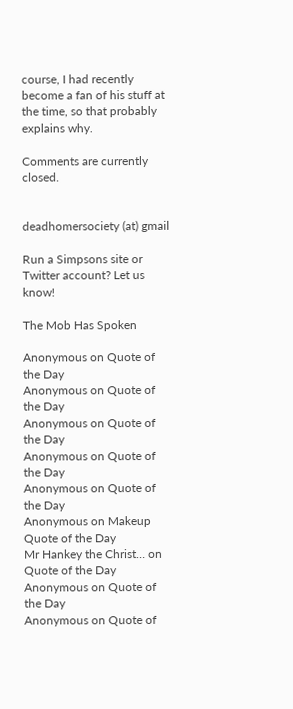course, I had recently become a fan of his stuff at the time, so that probably explains why.

Comments are currently closed.


deadhomersociety (at) gmail

Run a Simpsons site or Twitter account? Let us know!

The Mob Has Spoken

Anonymous on Quote of the Day
Anonymous on Quote of the Day
Anonymous on Quote of the Day
Anonymous on Quote of the Day
Anonymous on Quote of the Day
Anonymous on Makeup Quote of the Day
Mr Hankey the Christ… on Quote of the Day
Anonymous on Quote of the Day
Anonymous on Quote of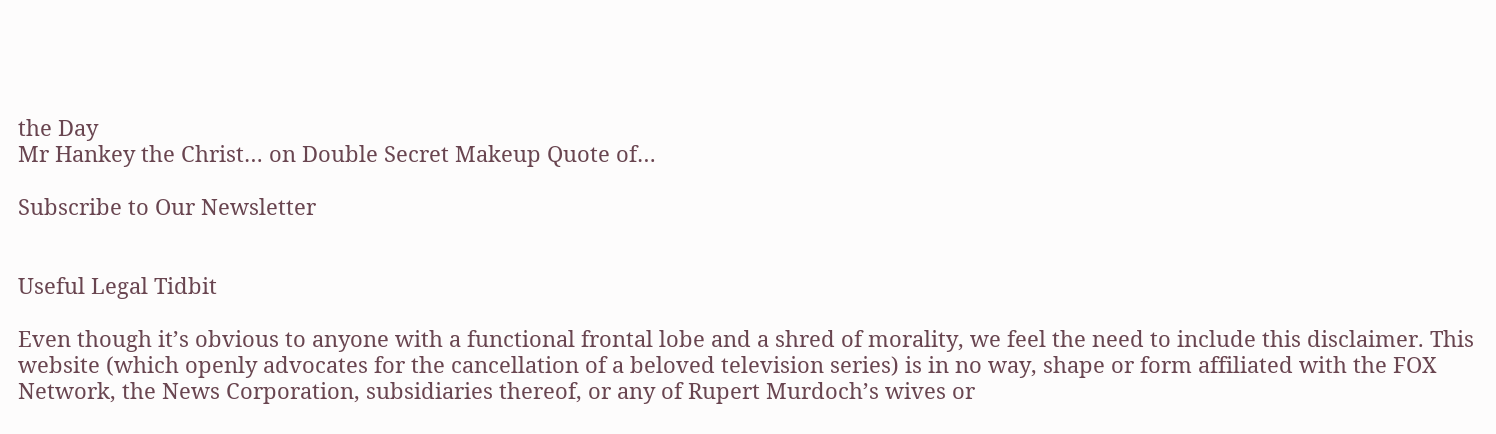the Day
Mr Hankey the Christ… on Double Secret Makeup Quote of…

Subscribe to Our Newsletter


Useful Legal Tidbit

Even though it’s obvious to anyone with a functional frontal lobe and a shred of morality, we feel the need to include this disclaimer. This website (which openly advocates for the cancellation of a beloved television series) is in no way, shape or form affiliated with the FOX Network, the News Corporation, subsidiaries thereof, or any of Rupert Murdoch’s wives or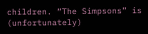children. “The Simpsons” is (unfortunately)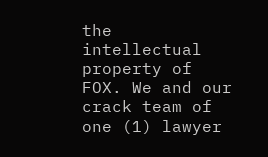the intellectual property of FOX. We and our crack team of one (1) lawyer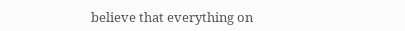believe that everything on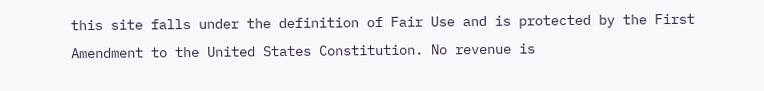this site falls under the definition of Fair Use and is protected by the First Amendment to the United States Constitution. No revenue is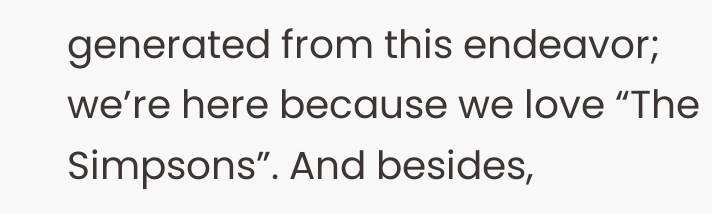generated from this endeavor; we’re here because we love “The Simpsons”. And besides,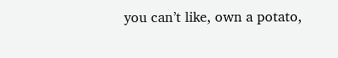you can’t like, own a potato,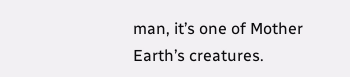man, it’s one of Mother Earth’s creatures.